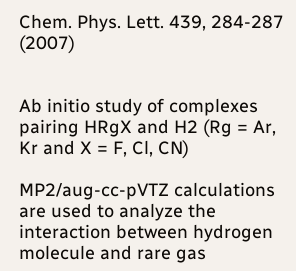Chem. Phys. Lett. 439, 284-287 (2007)


Ab initio study of complexes pairing HRgX and H2 (Rg = Ar, Kr and X = F, Cl, CN)

MP2/aug-cc-pVTZ calculations are used to analyze the interaction between hydrogen molecule and rare gas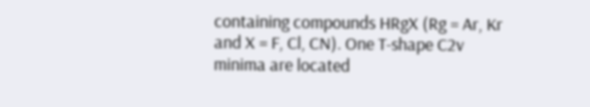containing compounds HRgX (Rg = Ar, Kr and X = F, Cl, CN). One T-shape C2v minima are located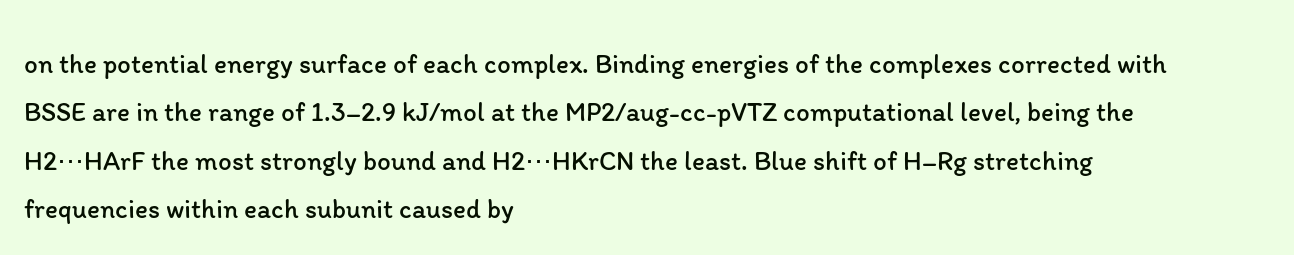on the potential energy surface of each complex. Binding energies of the complexes corrected with BSSE are in the range of 1.3–2.9 kJ/mol at the MP2/aug-cc-pVTZ computational level, being the H2⋯HArF the most strongly bound and H2⋯HKrCN the least. Blue shift of H–Rg stretching frequencies within each subunit caused by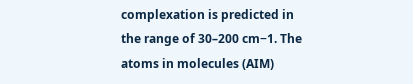complexation is predicted in the range of 30–200 cm−1. The atoms in molecules (AIM)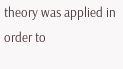theory was applied in order to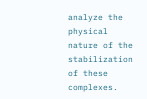analyze the physical nature of the stabilization of these complexes.